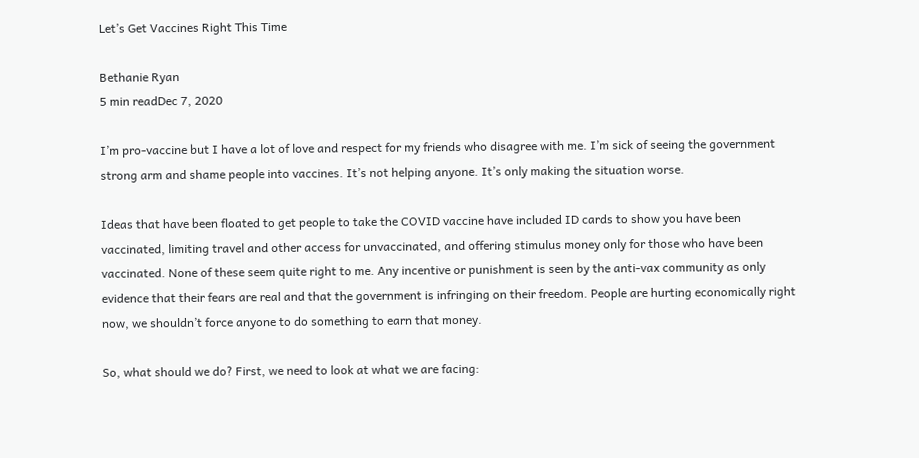Let’s Get Vaccines Right This Time

Bethanie Ryan
5 min readDec 7, 2020

I’m pro-vaccine but I have a lot of love and respect for my friends who disagree with me. I’m sick of seeing the government strong arm and shame people into vaccines. It’s not helping anyone. It’s only making the situation worse.

Ideas that have been floated to get people to take the COVID vaccine have included ID cards to show you have been vaccinated, limiting travel and other access for unvaccinated, and offering stimulus money only for those who have been vaccinated. None of these seem quite right to me. Any incentive or punishment is seen by the anti-vax community as only evidence that their fears are real and that the government is infringing on their freedom. People are hurting economically right now, we shouldn’t force anyone to do something to earn that money.

So, what should we do? First, we need to look at what we are facing: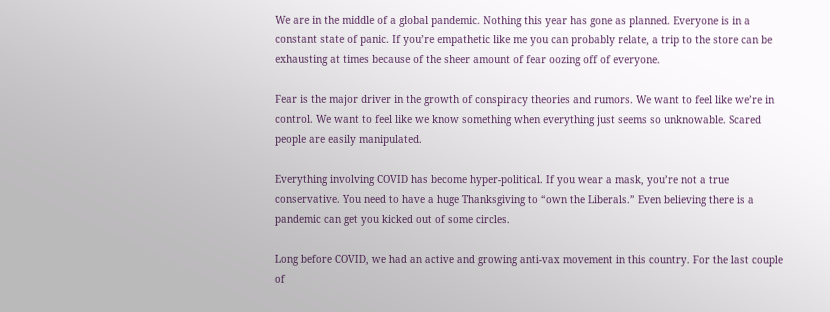We are in the middle of a global pandemic. Nothing this year has gone as planned. Everyone is in a constant state of panic. If you’re empathetic like me you can probably relate, a trip to the store can be exhausting at times because of the sheer amount of fear oozing off of everyone.

Fear is the major driver in the growth of conspiracy theories and rumors. We want to feel like we’re in control. We want to feel like we know something when everything just seems so unknowable. Scared people are easily manipulated.

Everything involving COVID has become hyper-political. If you wear a mask, you’re not a true conservative. You need to have a huge Thanksgiving to “own the Liberals.” Even believing there is a pandemic can get you kicked out of some circles.

Long before COVID, we had an active and growing anti-vax movement in this country. For the last couple of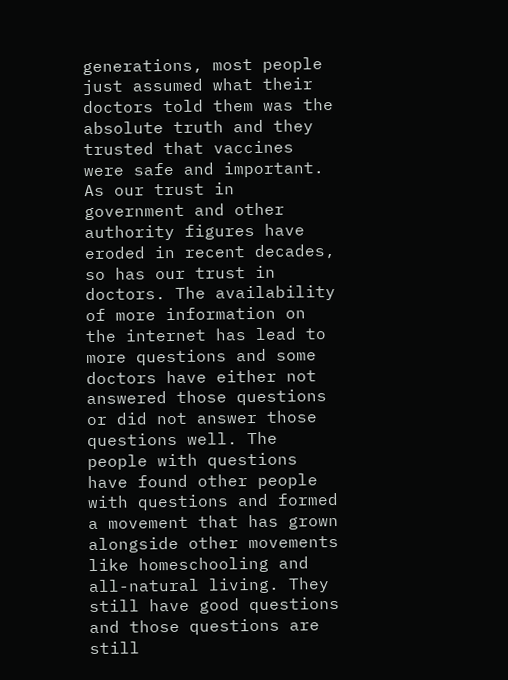generations, most people just assumed what their doctors told them was the absolute truth and they trusted that vaccines were safe and important. As our trust in government and other authority figures have eroded in recent decades, so has our trust in doctors. The availability of more information on the internet has lead to more questions and some doctors have either not answered those questions or did not answer those questions well. The people with questions have found other people with questions and formed a movement that has grown alongside other movements like homeschooling and all-natural living. They still have good questions and those questions are still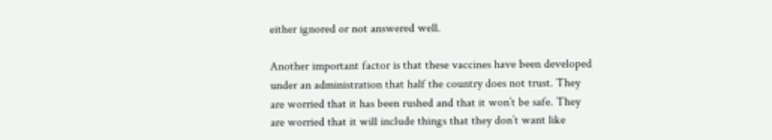either ignored or not answered well.

Another important factor is that these vaccines have been developed under an administration that half the country does not trust. They are worried that it has been rushed and that it won’t be safe. They are worried that it will include things that they don’t want like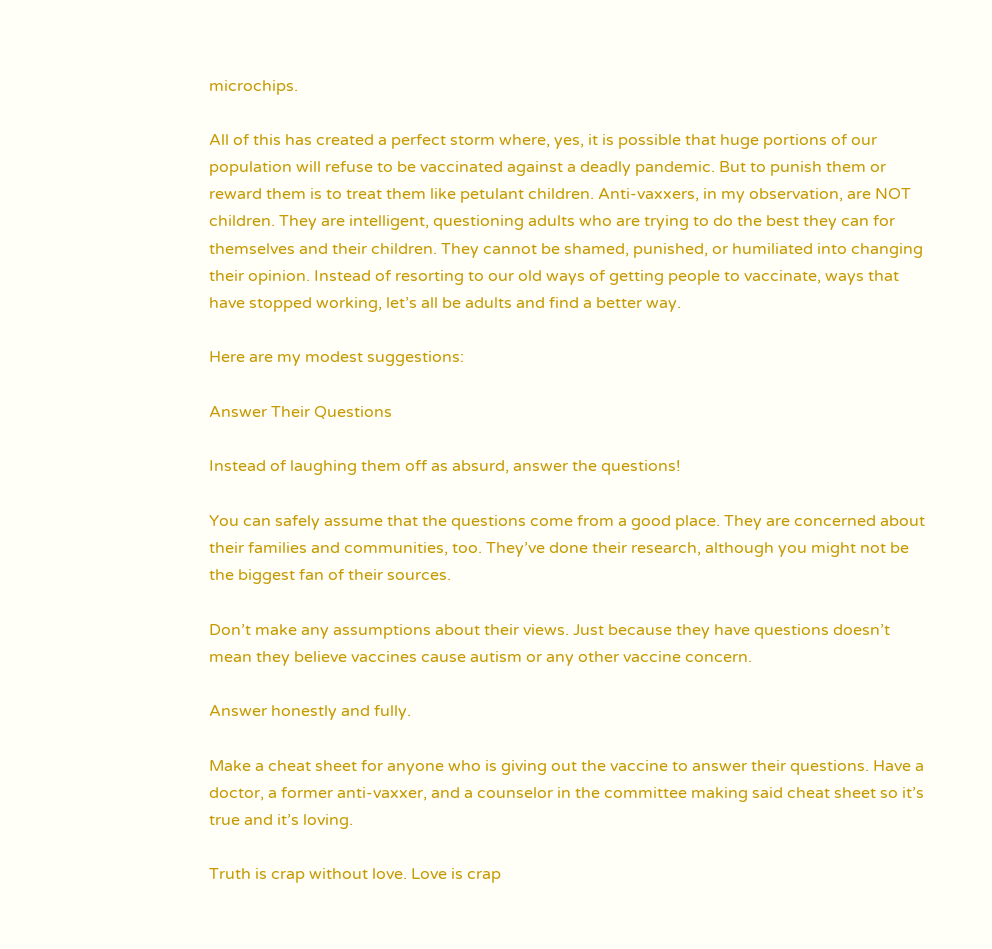microchips.

All of this has created a perfect storm where, yes, it is possible that huge portions of our population will refuse to be vaccinated against a deadly pandemic. But to punish them or reward them is to treat them like petulant children. Anti-vaxxers, in my observation, are NOT children. They are intelligent, questioning adults who are trying to do the best they can for themselves and their children. They cannot be shamed, punished, or humiliated into changing their opinion. Instead of resorting to our old ways of getting people to vaccinate, ways that have stopped working, let’s all be adults and find a better way.

Here are my modest suggestions:

Answer Their Questions

Instead of laughing them off as absurd, answer the questions!

You can safely assume that the questions come from a good place. They are concerned about their families and communities, too. They’ve done their research, although you might not be the biggest fan of their sources.

Don’t make any assumptions about their views. Just because they have questions doesn’t mean they believe vaccines cause autism or any other vaccine concern.

Answer honestly and fully.

Make a cheat sheet for anyone who is giving out the vaccine to answer their questions. Have a doctor, a former anti-vaxxer, and a counselor in the committee making said cheat sheet so it’s true and it’s loving.

Truth is crap without love. Love is crap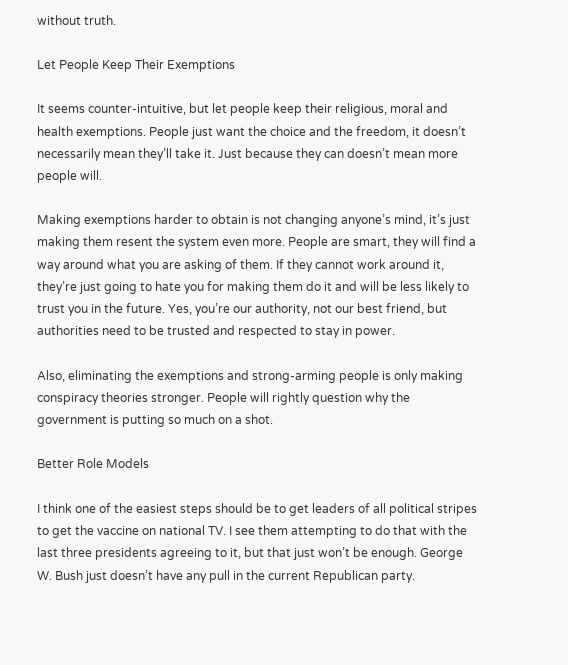without truth.

Let People Keep Their Exemptions

It seems counter-intuitive, but let people keep their religious, moral and health exemptions. People just want the choice and the freedom, it doesn’t necessarily mean they’ll take it. Just because they can doesn’t mean more people will.

Making exemptions harder to obtain is not changing anyone’s mind, it’s just making them resent the system even more. People are smart, they will find a way around what you are asking of them. If they cannot work around it, they’re just going to hate you for making them do it and will be less likely to trust you in the future. Yes, you’re our authority, not our best friend, but authorities need to be trusted and respected to stay in power.

Also, eliminating the exemptions and strong-arming people is only making conspiracy theories stronger. People will rightly question why the government is putting so much on a shot.

Better Role Models

I think one of the easiest steps should be to get leaders of all political stripes to get the vaccine on national TV. I see them attempting to do that with the last three presidents agreeing to it, but that just won’t be enough. George W. Bush just doesn’t have any pull in the current Republican party.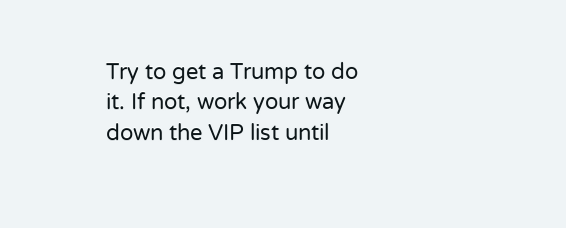Try to get a Trump to do it. If not, work your way down the VIP list until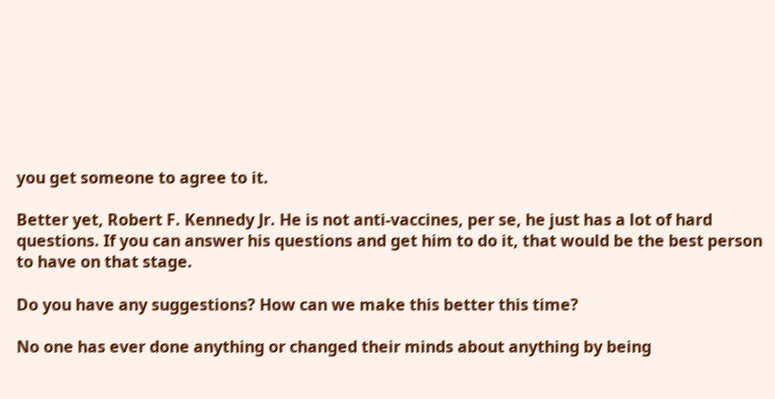you get someone to agree to it.

Better yet, Robert F. Kennedy Jr. He is not anti-vaccines, per se, he just has a lot of hard questions. If you can answer his questions and get him to do it, that would be the best person to have on that stage.

Do you have any suggestions? How can we make this better this time?

No one has ever done anything or changed their minds about anything by being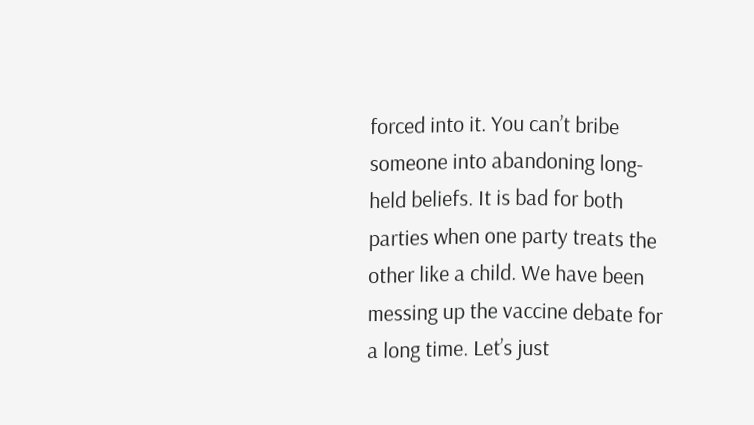forced into it. You can’t bribe someone into abandoning long-held beliefs. It is bad for both parties when one party treats the other like a child. We have been messing up the vaccine debate for a long time. Let’s just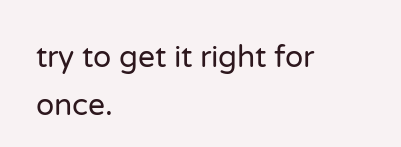try to get it right for once.